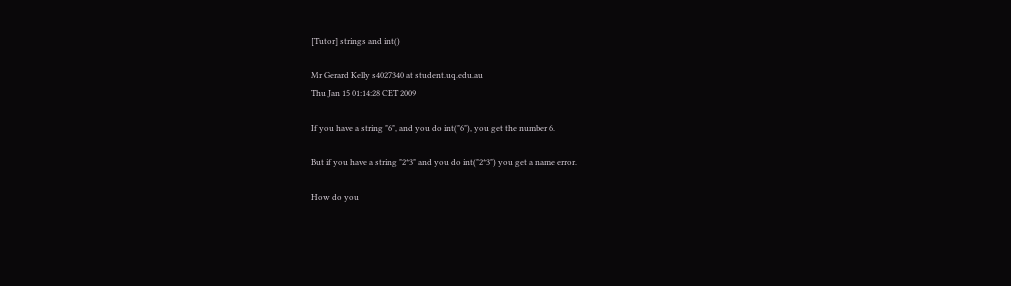[Tutor] strings and int()

Mr Gerard Kelly s4027340 at student.uq.edu.au
Thu Jan 15 01:14:28 CET 2009

If you have a string "6", and you do int("6"), you get the number 6.

But if you have a string "2*3" and you do int("2*3") you get a name error.

How do you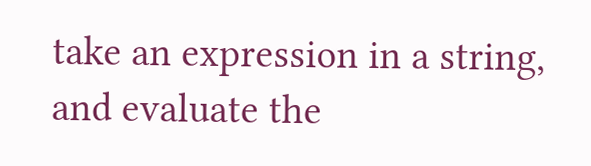take an expression in a string, and evaluate the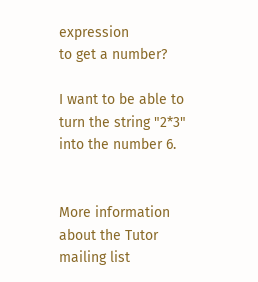expression
to get a number?

I want to be able to turn the string "2*3" into the number 6.


More information about the Tutor mailing list